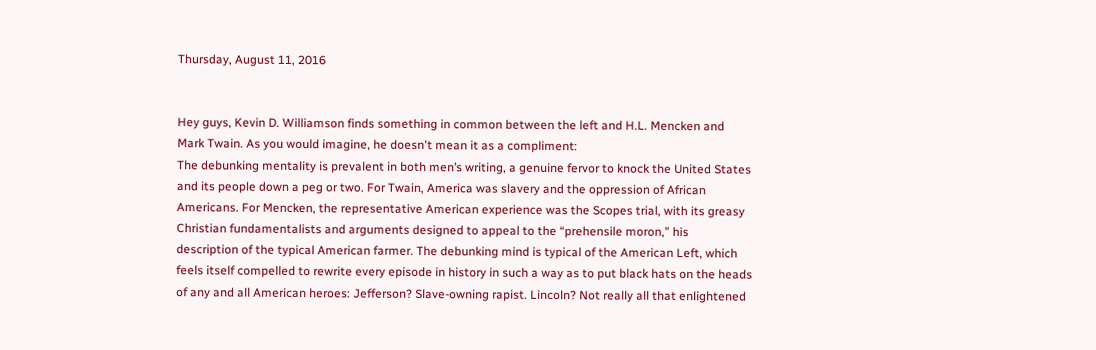Thursday, August 11, 2016


Hey guys, Kevin D. Williamson finds something in common between the left and H.L. Mencken and Mark Twain. As you would imagine, he doesn't mean it as a compliment:
The debunking mentality is prevalent in both men’s writing, a genuine fervor to knock the United States and its people down a peg or two. For Twain, America was slavery and the oppression of African Americans. For Mencken, the representative American experience was the Scopes trial, with its greasy Christian fundamentalists and arguments designed to appeal to the “prehensile moron,” his description of the typical American farmer. The debunking mind is typical of the American Left, which feels itself compelled to rewrite every episode in history in such a way as to put black hats on the heads of any and all American heroes: Jefferson? Slave-owning rapist. Lincoln? Not really all that enlightened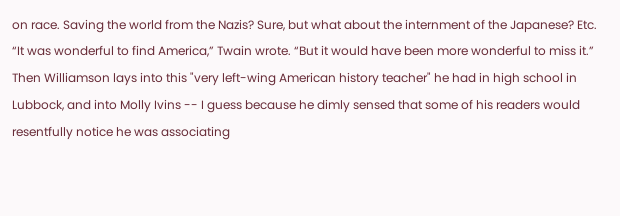on race. Saving the world from the Nazis? Sure, but what about the internment of the Japanese? Etc. “It was wonderful to find America,” Twain wrote. “But it would have been more wonderful to miss it.”
Then Williamson lays into this "very left-wing American history teacher" he had in high school in Lubbock, and into Molly Ivins -- I guess because he dimly sensed that some of his readers would resentfully notice he was associating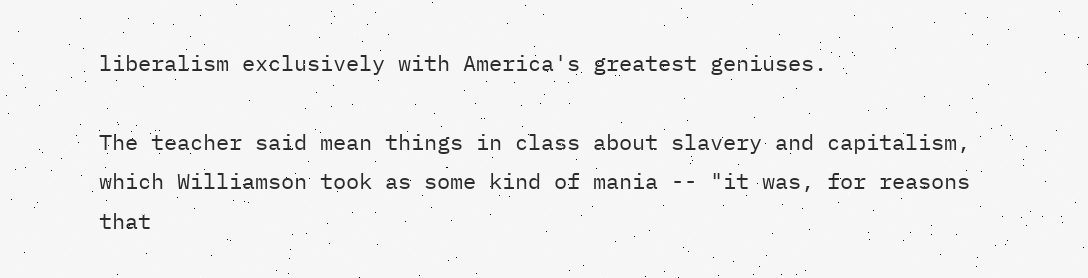liberalism exclusively with America's greatest geniuses.

The teacher said mean things in class about slavery and capitalism, which Williamson took as some kind of mania -- "it was, for reasons that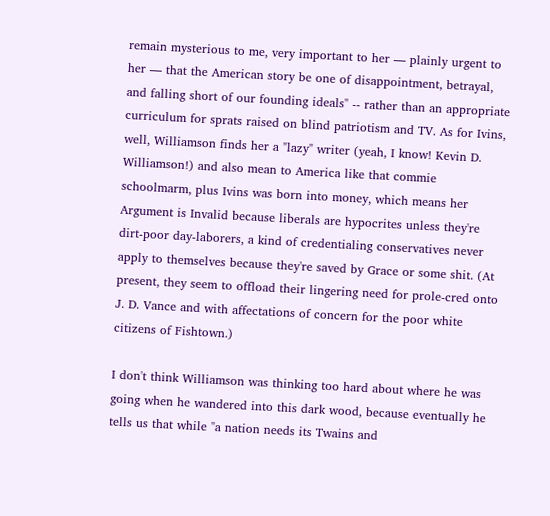remain mysterious to me, very important to her — plainly urgent to her — that the American story be one of disappointment, betrayal, and falling short of our founding ideals" -- rather than an appropriate curriculum for sprats raised on blind patriotism and TV. As for Ivins, well, Williamson finds her a "lazy" writer (yeah, I know! Kevin D. Williamson!) and also mean to America like that commie schoolmarm, plus Ivins was born into money, which means her Argument is Invalid because liberals are hypocrites unless they're dirt-poor day-laborers, a kind of credentialing conservatives never apply to themselves because they're saved by Grace or some shit. (At present, they seem to offload their lingering need for prole-cred onto J. D. Vance and with affectations of concern for the poor white citizens of Fishtown.)

I don't think Williamson was thinking too hard about where he was going when he wandered into this dark wood, because eventually he tells us that while "a nation needs its Twains and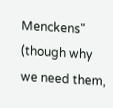Menckens" (though why we need them,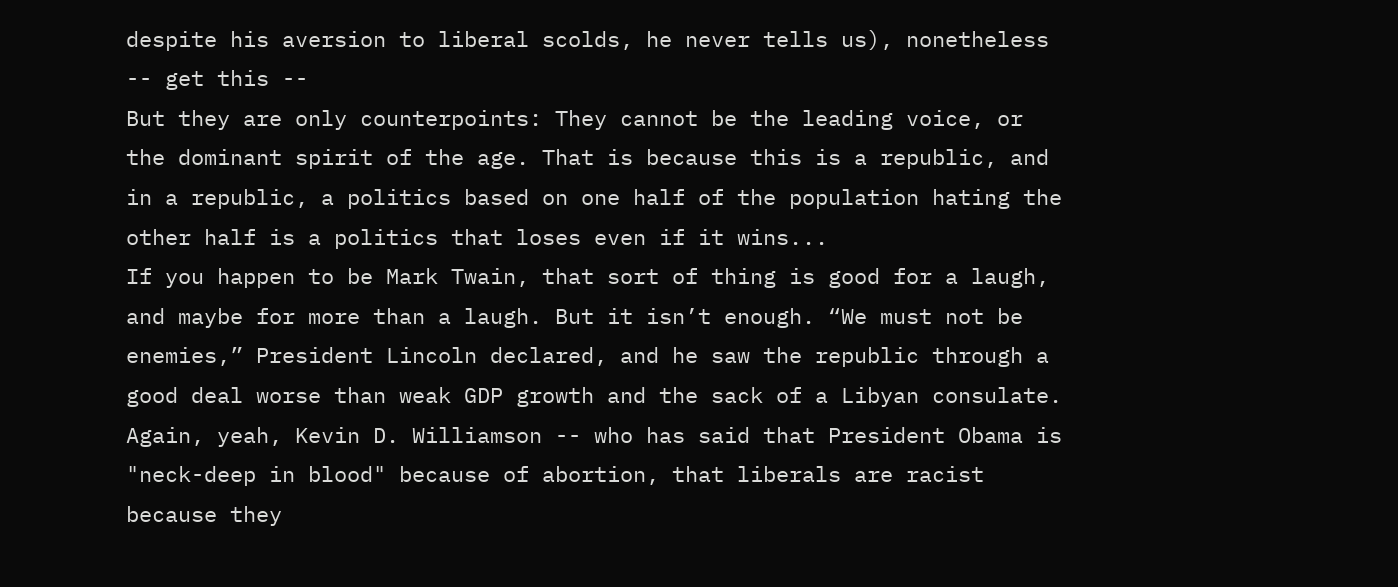despite his aversion to liberal scolds, he never tells us), nonetheless -- get this --
But they are only counterpoints: They cannot be the leading voice, or the dominant spirit of the age. That is because this is a republic, and in a republic, a politics based on one half of the population hating the other half is a politics that loses even if it wins...
If you happen to be Mark Twain, that sort of thing is good for a laugh, and maybe for more than a laugh. But it isn’t enough. “We must not be enemies,” President Lincoln declared, and he saw the republic through a good deal worse than weak GDP growth and the sack of a Libyan consulate.
Again, yeah, Kevin D. Williamson -- who has said that President Obama is "neck-deep in blood" because of abortion, that liberals are racist because they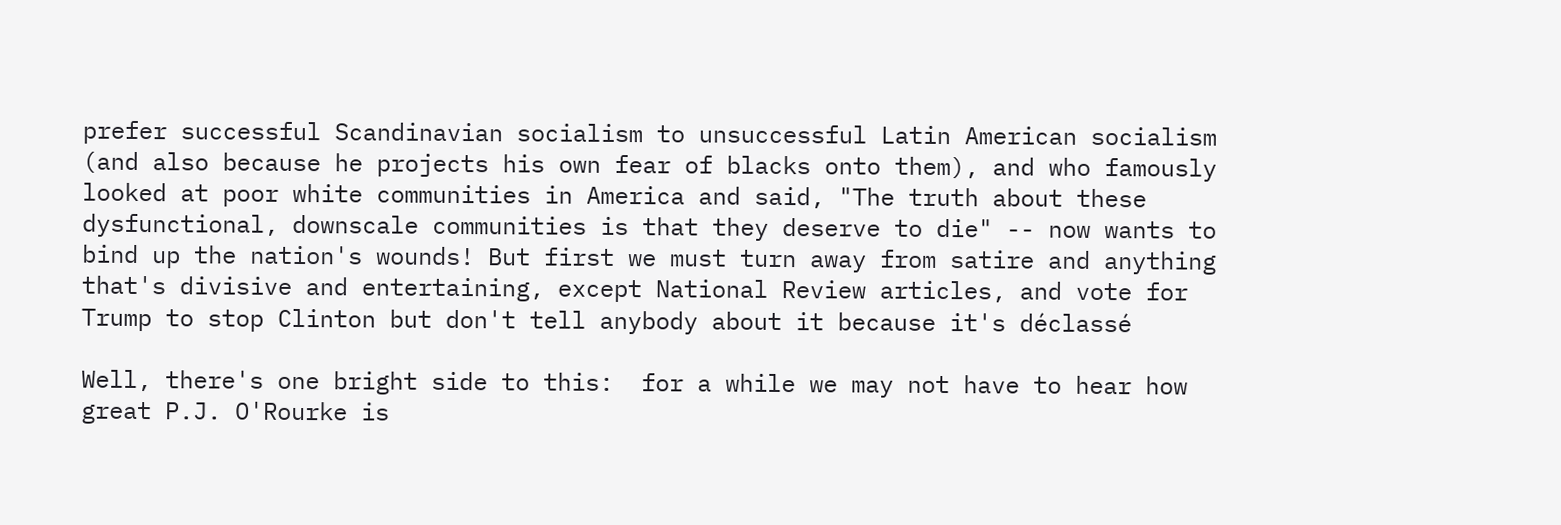prefer successful Scandinavian socialism to unsuccessful Latin American socialism (and also because he projects his own fear of blacks onto them), and who famously looked at poor white communities in America and said, "The truth about these dysfunctional, downscale communities is that they deserve to die" -- now wants to bind up the nation's wounds! But first we must turn away from satire and anything that's divisive and entertaining, except National Review articles, and vote for Trump to stop Clinton but don't tell anybody about it because it's déclassé

Well, there's one bright side to this:  for a while we may not have to hear how great P.J. O'Rourke is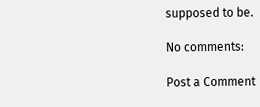supposed to be.

No comments:

Post a Comment